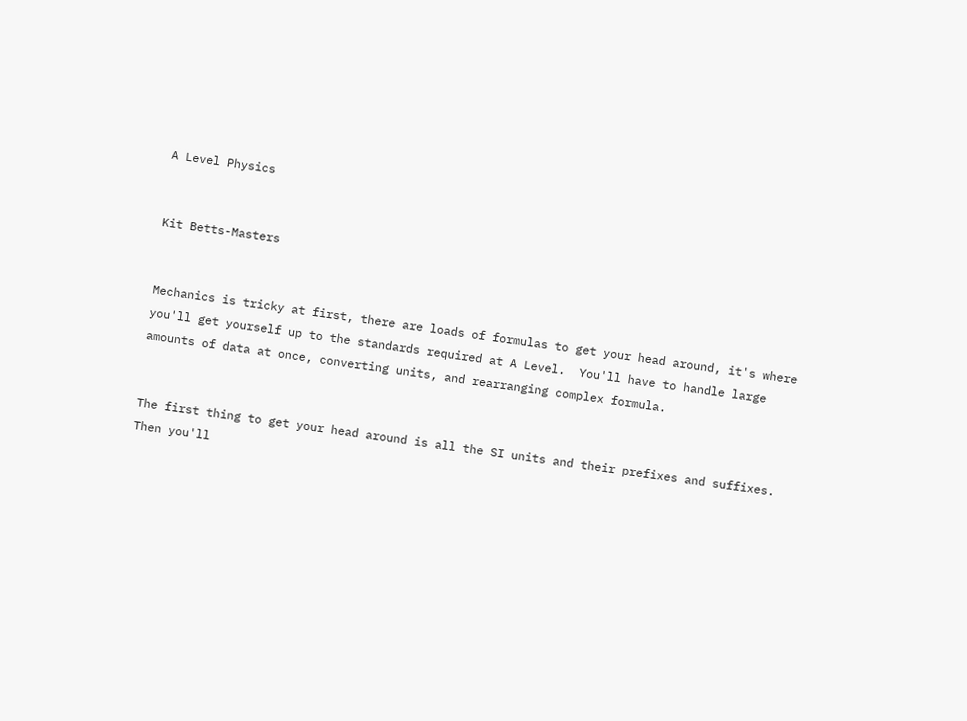A Level Physics


Kit Betts-Masters


Mechanics is tricky at first, there are loads of formulas to get your head around, it's where you'll get yourself up to the standards required at A Level.  You'll have to handle large amounts of data at once, converting units, and rearranging complex formula.


The first thing to get your head around is all the SI units and their prefixes and suffixes.  Then you'll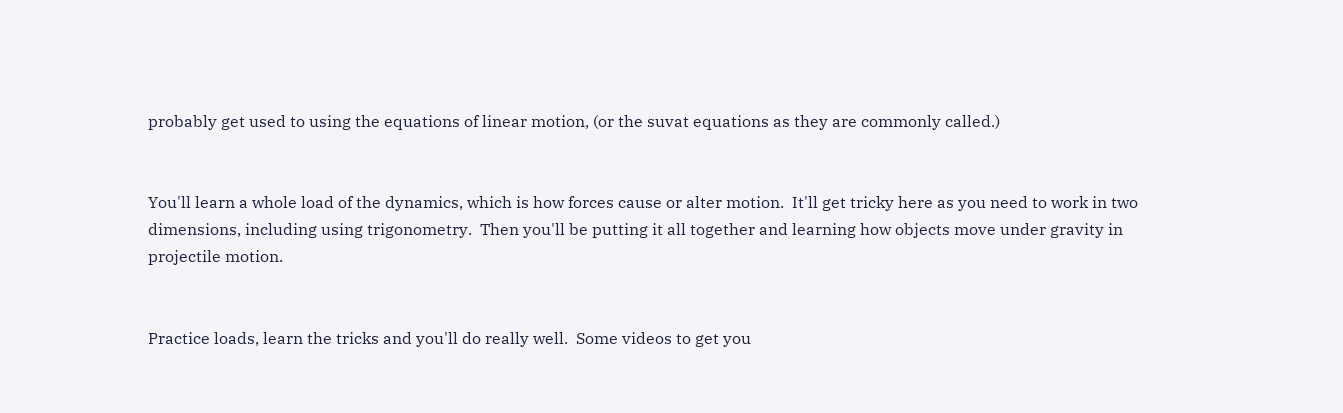probably get used to using the equations of linear motion, (or the suvat equations as they are commonly called.)


You'll learn a whole load of the dynamics, which is how forces cause or alter motion.  It'll get tricky here as you need to work in two dimensions, including using trigonometry.  Then you'll be putting it all together and learning how objects move under gravity in projectile motion.


Practice loads, learn the tricks and you'll do really well.  Some videos to get you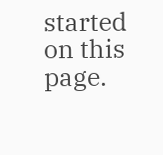started on this page.